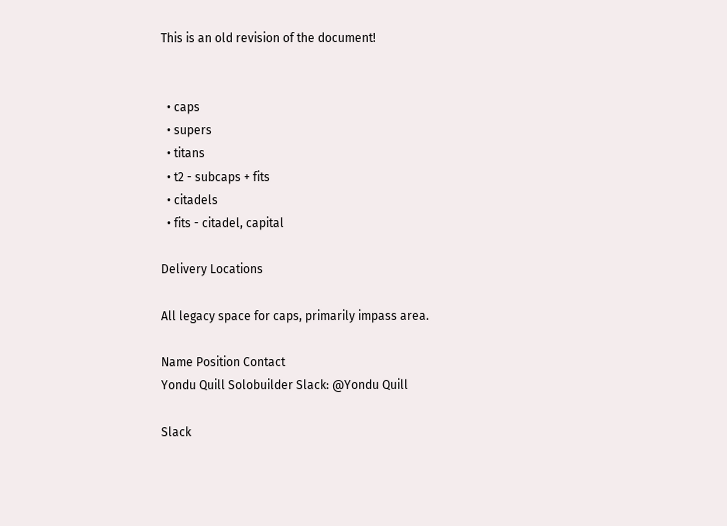This is an old revision of the document!


  • caps
  • supers
  • titans
  • t2 - subcaps + fits
  • citadels
  • fits - citadel, capital

Delivery Locations

All legacy space for caps, primarily impass area.

Name Position Contact
Yondu Quill Solobuilder Slack: @Yondu Quill

Slack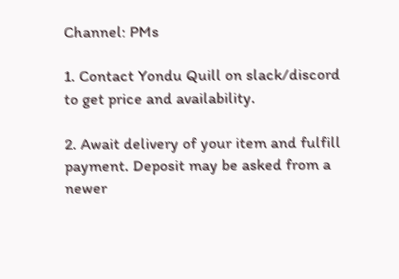Channel: PMs

1. Contact Yondu Quill on slack/discord to get price and availability.

2. Await delivery of your item and fulfill payment. Deposit may be asked from a newer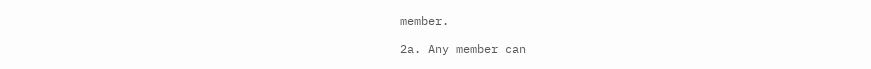member.

2a. Any member can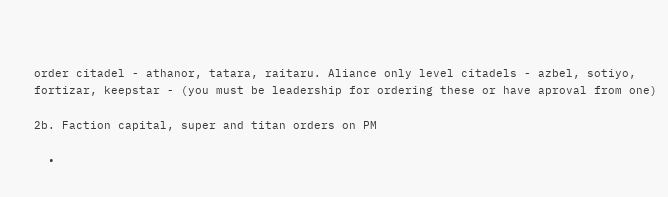order citadel - athanor, tatara, raitaru. Aliance only level citadels - azbel, sotiyo, fortizar, keepstar - (you must be leadership for ordering these or have aproval from one)

2b. Faction capital, super and titan orders on PM

  •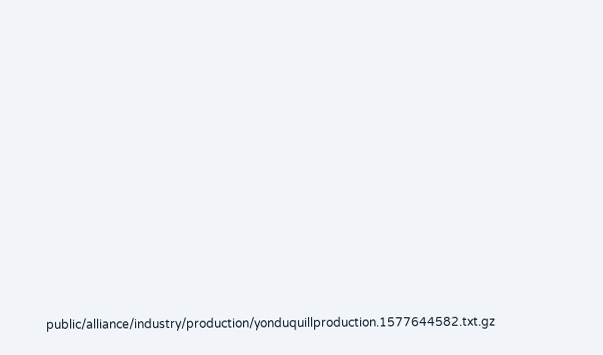public/alliance/industry/production/yonduquillproduction.1577644582.txt.gz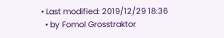• Last modified: 2019/12/29 18:36
  • by Fomol Grosstraktor